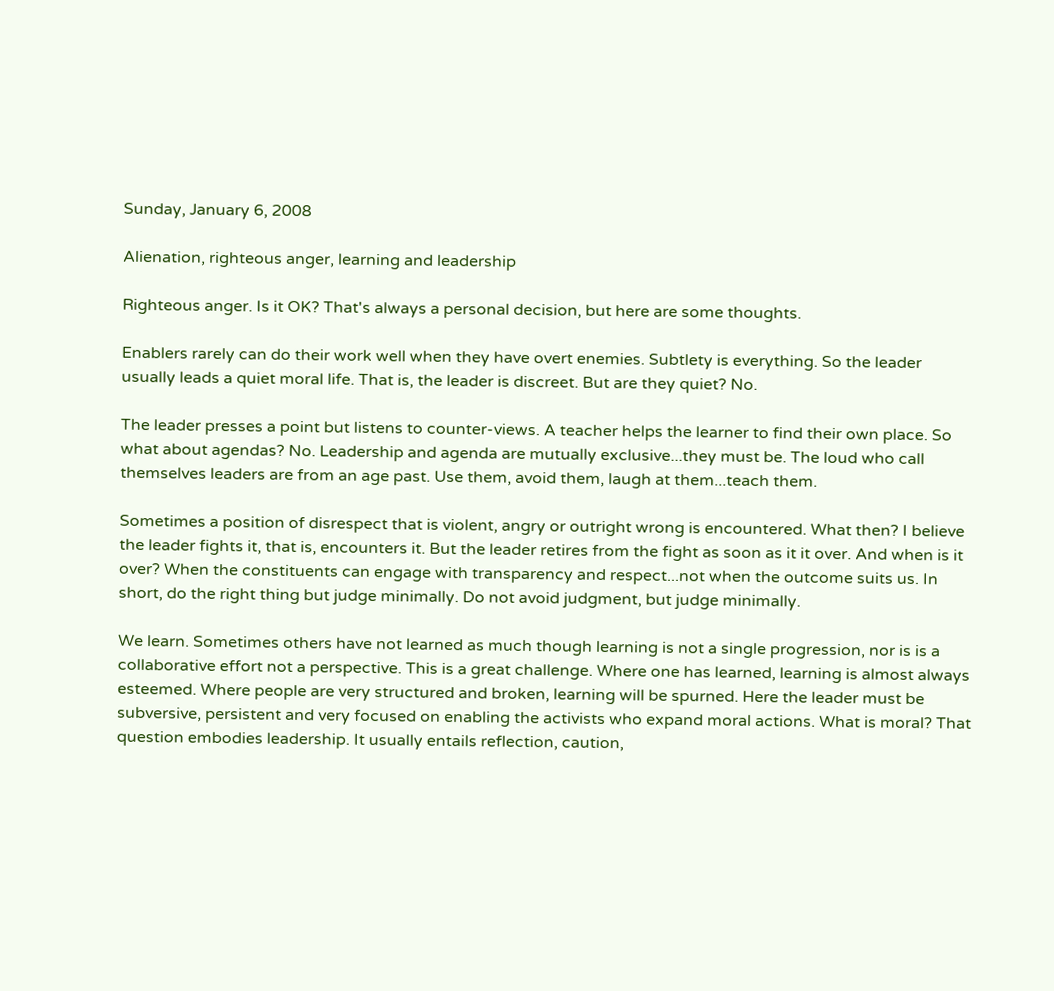Sunday, January 6, 2008

Alienation, righteous anger, learning and leadership

Righteous anger. Is it OK? That's always a personal decision, but here are some thoughts.

Enablers rarely can do their work well when they have overt enemies. Subtlety is everything. So the leader usually leads a quiet moral life. That is, the leader is discreet. But are they quiet? No.

The leader presses a point but listens to counter-views. A teacher helps the learner to find their own place. So what about agendas? No. Leadership and agenda are mutually exclusive...they must be. The loud who call themselves leaders are from an age past. Use them, avoid them, laugh at them...teach them.

Sometimes a position of disrespect that is violent, angry or outright wrong is encountered. What then? I believe the leader fights it, that is, encounters it. But the leader retires from the fight as soon as it it over. And when is it over? When the constituents can engage with transparency and respect...not when the outcome suits us. In short, do the right thing but judge minimally. Do not avoid judgment, but judge minimally.

We learn. Sometimes others have not learned as much though learning is not a single progression, nor is is a collaborative effort not a perspective. This is a great challenge. Where one has learned, learning is almost always esteemed. Where people are very structured and broken, learning will be spurned. Here the leader must be subversive, persistent and very focused on enabling the activists who expand moral actions. What is moral? That question embodies leadership. It usually entails reflection, caution,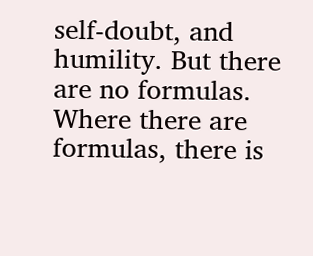self-doubt, and humility. But there are no formulas. Where there are formulas, there is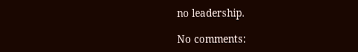no leadership.

No comments: